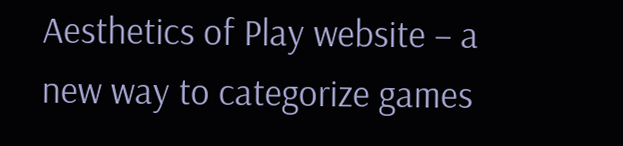Aesthetics of Play website – a new way to categorize games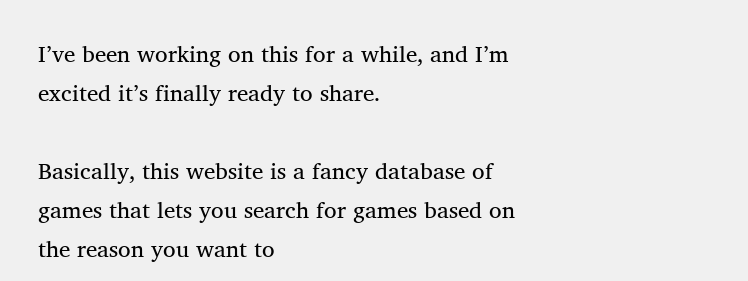I’ve been working on this for a while, and I’m excited it’s finally ready to share.

Basically, this website is a fancy database of games that lets you search for games based on the reason you want to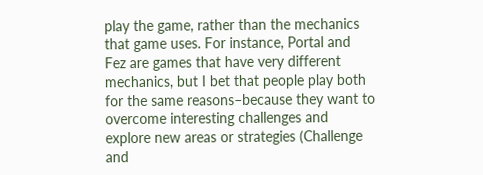play the game, rather than the mechanics that game uses. For instance, Portal and Fez are games that have very different mechanics, but I bet that people play both for the same reasons–because they want to overcome interesting challenges and explore new areas or strategies (Challenge and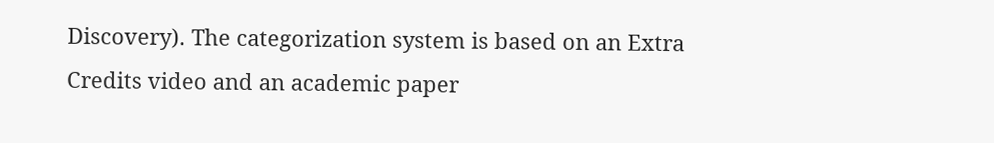Discovery). The categorization system is based on an Extra Credits video and an academic paper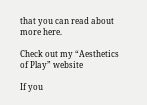that you can read about more here.

Check out my “Aesthetics of Play” website

If you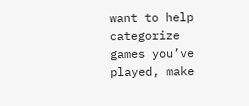want to help categorize games you’ve played, make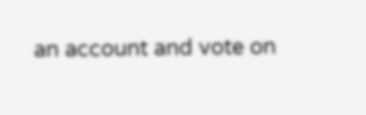an account and vote on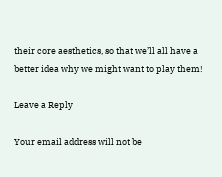their core aesthetics, so that we’ll all have a better idea why we might want to play them!

Leave a Reply

Your email address will not be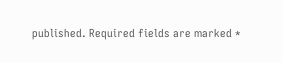published. Required fields are marked *